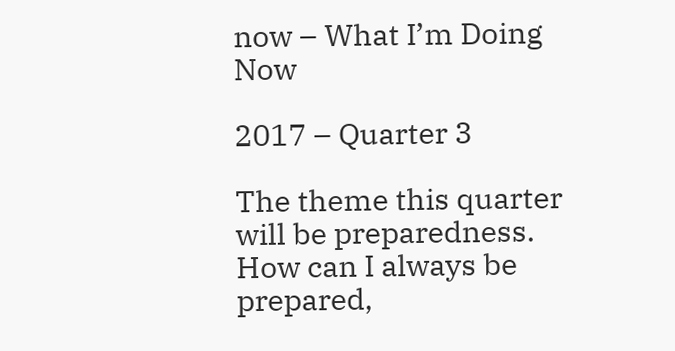now – What I’m Doing Now

2017 – Quarter 3

The theme this quarter will be preparedness. How can I always be prepared,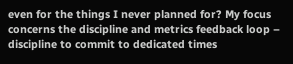even for the things I never planned for? My focus concerns the discipline and metrics feedback loop – discipline to commit to dedicated times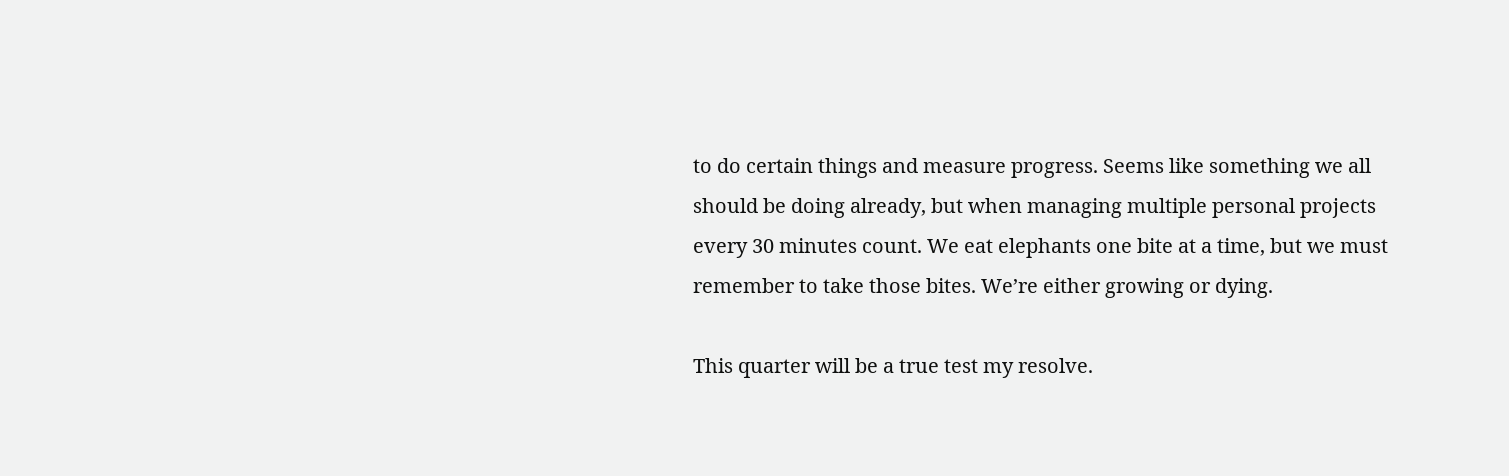to do certain things and measure progress. Seems like something we all should be doing already, but when managing multiple personal projects every 30 minutes count. We eat elephants one bite at a time, but we must remember to take those bites. We’re either growing or dying.

This quarter will be a true test my resolve.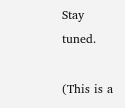Stay tuned.

(This is a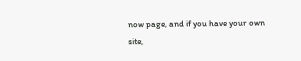now page, and if you have your own site,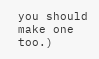you should make one too.)